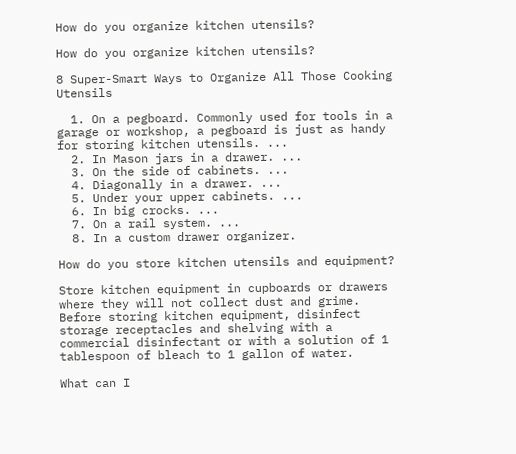How do you organize kitchen utensils?

How do you organize kitchen utensils?

8 Super-Smart Ways to Organize All Those Cooking Utensils

  1. On a pegboard. Commonly used for tools in a garage or workshop, a pegboard is just as handy for storing kitchen utensils. ...
  2. In Mason jars in a drawer. ...
  3. On the side of cabinets. ...
  4. Diagonally in a drawer. ...
  5. Under your upper cabinets. ...
  6. In big crocks. ...
  7. On a rail system. ...
  8. In a custom drawer organizer.

How do you store kitchen utensils and equipment?

Store kitchen equipment in cupboards or drawers where they will not collect dust and grime. Before storing kitchen equipment, disinfect storage receptacles and shelving with a commercial disinfectant or with a solution of 1 tablespoon of bleach to 1 gallon of water.

What can I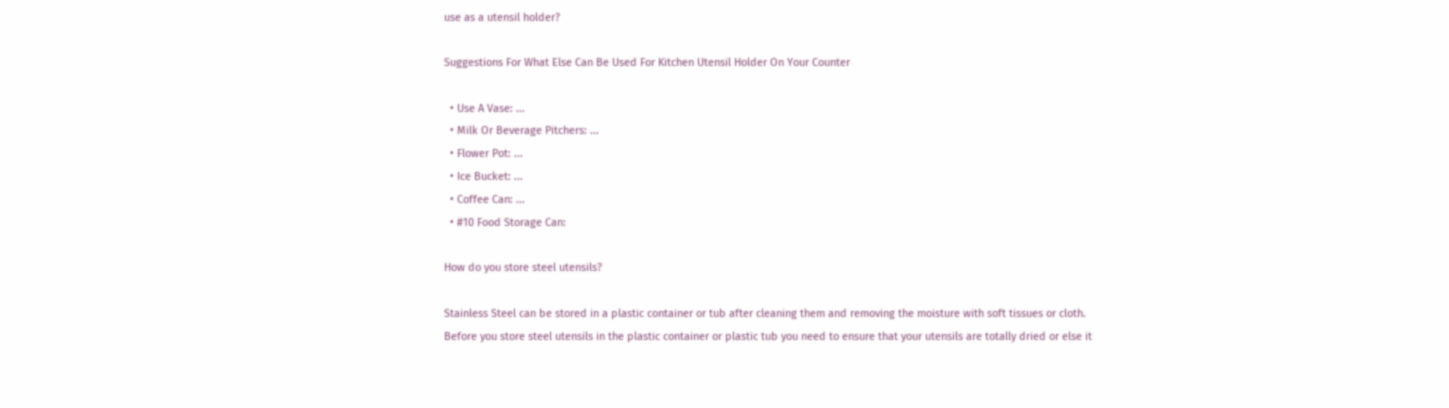use as a utensil holder?

Suggestions For What Else Can Be Used For Kitchen Utensil Holder On Your Counter

  • Use A Vase: ...
  • Milk Or Beverage Pitchers: ...
  • Flower Pot: ...
  • Ice Bucket: ...
  • Coffee Can: ...
  • #10 Food Storage Can:

How do you store steel utensils?

Stainless Steel can be stored in a plastic container or tub after cleaning them and removing the moisture with soft tissues or cloth. Before you store steel utensils in the plastic container or plastic tub you need to ensure that your utensils are totally dried or else it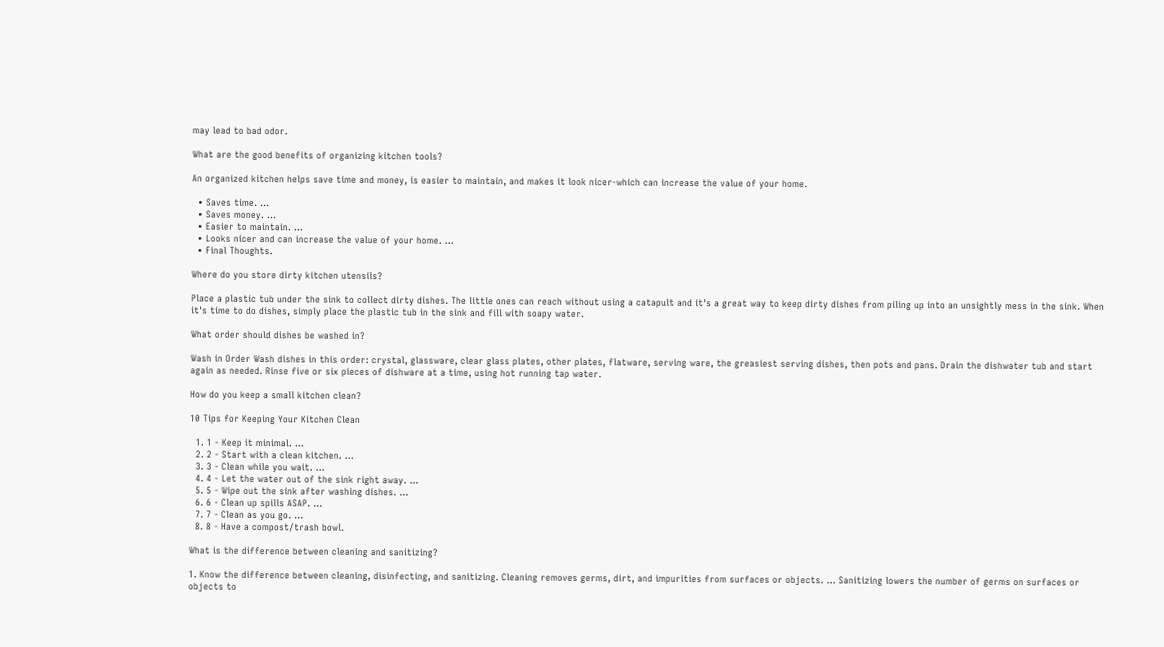may lead to bad odor.

What are the good benefits of organizing kitchen tools?

An organized kitchen helps save time and money, is easier to maintain, and makes it look nicer-which can increase the value of your home.

  • Saves time. ...
  • Saves money. ...
  • Easier to maintain. ...
  • Looks nicer and can increase the value of your home. ...
  • Final Thoughts.

Where do you store dirty kitchen utensils?

Place a plastic tub under the sink to collect dirty dishes. The little ones can reach without using a catapult and it's a great way to keep dirty dishes from piling up into an unsightly mess in the sink. When it's time to do dishes, simply place the plastic tub in the sink and fill with soapy water.

What order should dishes be washed in?

Wash in Order Wash dishes in this order: crystal, glassware, clear glass plates, other plates, flatware, serving ware, the greasiest serving dishes, then pots and pans. Drain the dishwater tub and start again as needed. Rinse five or six pieces of dishware at a time, using hot running tap water.

How do you keep a small kitchen clean?

10 Tips for Keeping Your Kitchen Clean

  1. 1 - Keep it minimal. ...
  2. 2 - Start with a clean kitchen. ...
  3. 3 - Clean while you wait. ...
  4. 4 - Let the water out of the sink right away. ...
  5. 5 - Wipe out the sink after washing dishes. ...
  6. 6 - Clean up spills ASAP. ...
  7. 7 - Clean as you go. ...
  8. 8 - Have a compost/trash bowl.

What is the difference between cleaning and sanitizing?

1. Know the difference between cleaning, disinfecting, and sanitizing. Cleaning removes germs, dirt, and impurities from surfaces or objects. ... Sanitizing lowers the number of germs on surfaces or objects to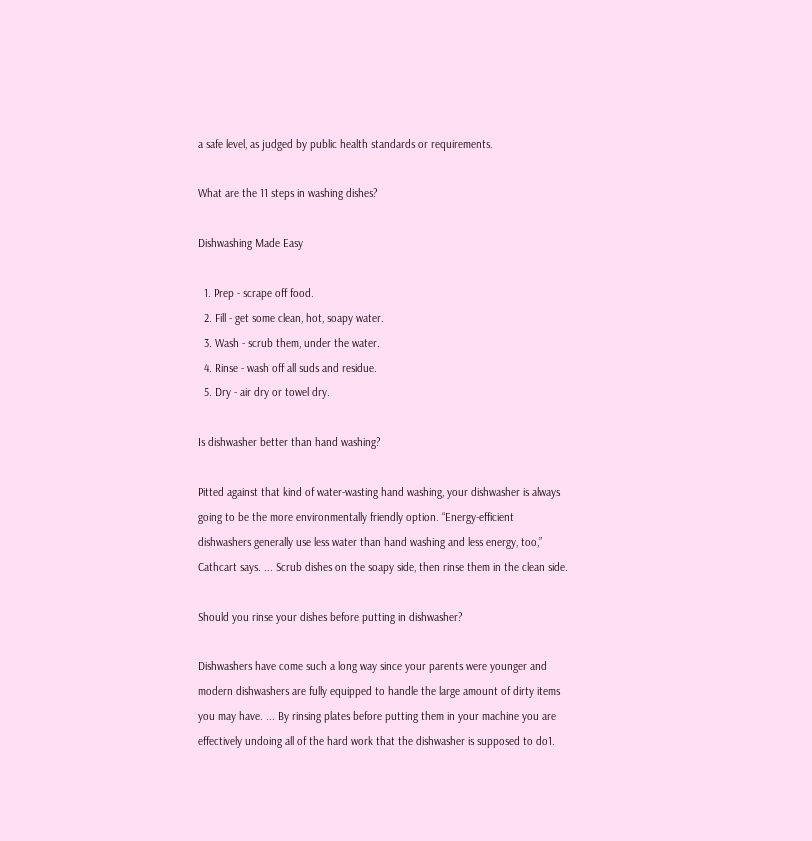a safe level, as judged by public health standards or requirements.

What are the 11 steps in washing dishes?

Dishwashing Made Easy

  1. Prep - scrape off food.
  2. Fill - get some clean, hot, soapy water.
  3. Wash - scrub them, under the water.
  4. Rinse - wash off all suds and residue.
  5. Dry - air dry or towel dry.

Is dishwasher better than hand washing?

Pitted against that kind of water-wasting hand washing, your dishwasher is always going to be the more environmentally friendly option. “Energy-efficient dishwashers generally use less water than hand washing and less energy, too,” Cathcart says. ... Scrub dishes on the soapy side, then rinse them in the clean side.

Should you rinse your dishes before putting in dishwasher?

Dishwashers have come such a long way since your parents were younger and modern dishwashers are fully equipped to handle the large amount of dirty items you may have. ... By rinsing plates before putting them in your machine you are effectively undoing all of the hard work that the dishwasher is supposed to do1.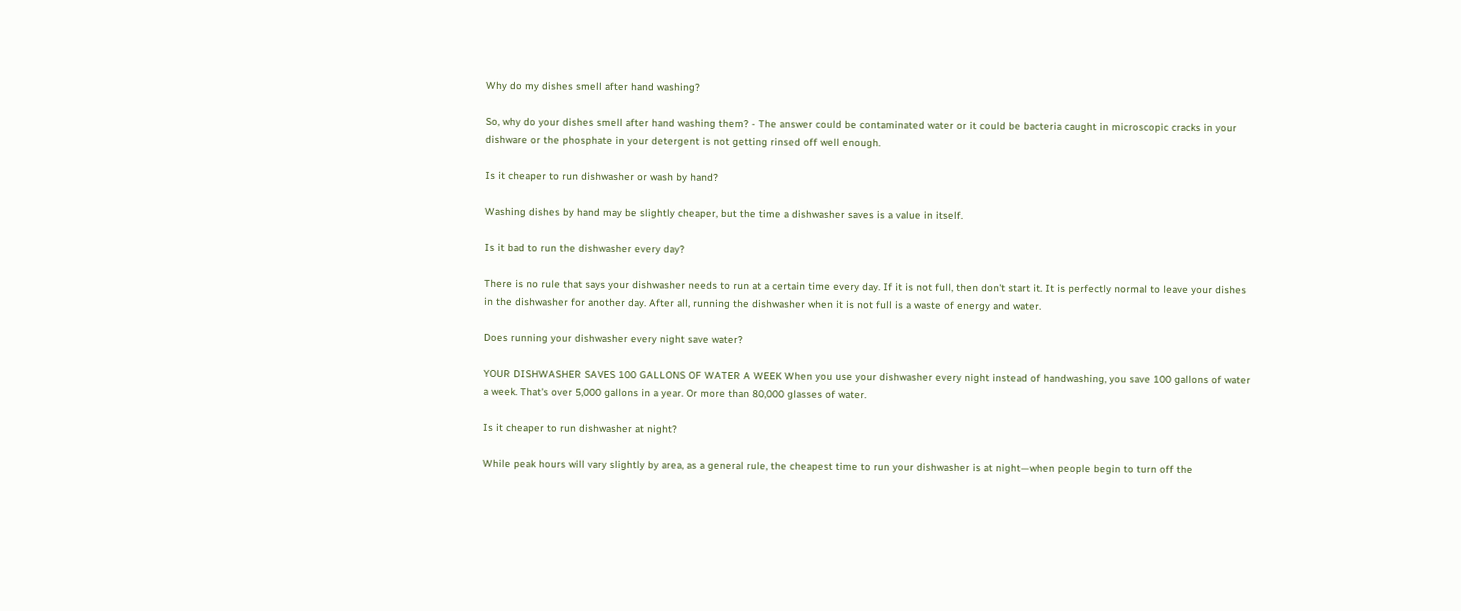Why do my dishes smell after hand washing?

So, why do your dishes smell after hand washing them? - The answer could be contaminated water or it could be bacteria caught in microscopic cracks in your dishware or the phosphate in your detergent is not getting rinsed off well enough.

Is it cheaper to run dishwasher or wash by hand?

Washing dishes by hand may be slightly cheaper, but the time a dishwasher saves is a value in itself.

Is it bad to run the dishwasher every day?

There is no rule that says your dishwasher needs to run at a certain time every day. If it is not full, then don't start it. It is perfectly normal to leave your dishes in the dishwasher for another day. After all, running the dishwasher when it is not full is a waste of energy and water.

Does running your dishwasher every night save water?

YOUR DISHWASHER SAVES 100 GALLONS OF WATER A WEEK When you use your dishwasher every night instead of handwashing, you save 100 gallons of water a week. That's over 5,000 gallons in a year. Or more than 80,000 glasses of water.

Is it cheaper to run dishwasher at night?

While peak hours will vary slightly by area, as a general rule, the cheapest time to run your dishwasher is at night—when people begin to turn off the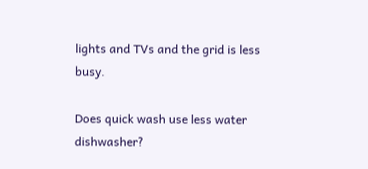lights and TVs and the grid is less busy.

Does quick wash use less water dishwasher?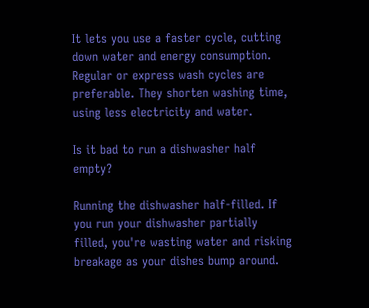It lets you use a faster cycle, cutting down water and energy consumption. Regular or express wash cycles are preferable. They shorten washing time, using less electricity and water.

Is it bad to run a dishwasher half empty?

Running the dishwasher half-filled. If you run your dishwasher partially filled, you're wasting water and risking breakage as your dishes bump around.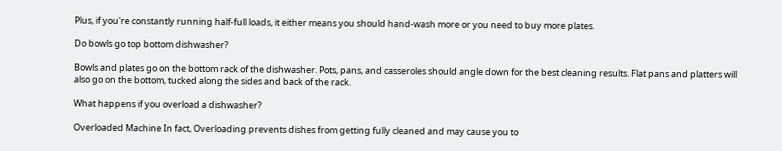Plus, if you're constantly running half-full loads, it either means you should hand-wash more or you need to buy more plates.

Do bowls go top bottom dishwasher?

Bowls and plates go on the bottom rack of the dishwasher. Pots, pans, and casseroles should angle down for the best cleaning results. Flat pans and platters will also go on the bottom, tucked along the sides and back of the rack.

What happens if you overload a dishwasher?

Overloaded Machine In fact, Overloading prevents dishes from getting fully cleaned and may cause you to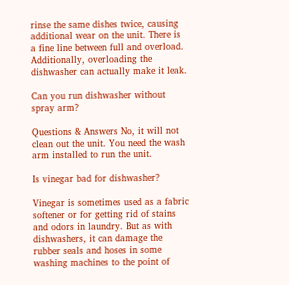rinse the same dishes twice, causing additional wear on the unit. There is a fine line between full and overload. Additionally, overloading the dishwasher can actually make it leak.

Can you run dishwasher without spray arm?

Questions & Answers No, it will not clean out the unit. You need the wash arm installed to run the unit.

Is vinegar bad for dishwasher?

Vinegar is sometimes used as a fabric softener or for getting rid of stains and odors in laundry. But as with dishwashers, it can damage the rubber seals and hoses in some washing machines to the point of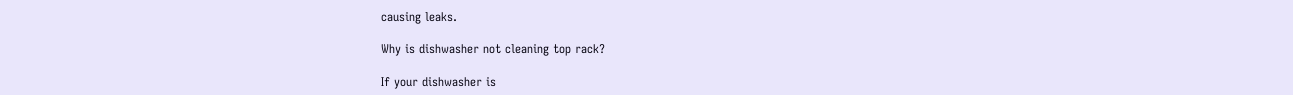causing leaks.

Why is dishwasher not cleaning top rack?

If your dishwasher is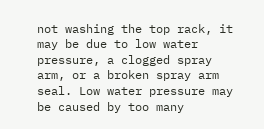not washing the top rack, it may be due to low water pressure, a clogged spray arm, or a broken spray arm seal. Low water pressure may be caused by too many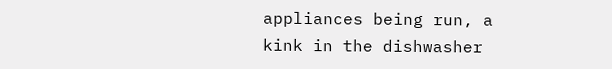appliances being run, a kink in the dishwasher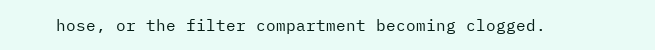hose, or the filter compartment becoming clogged.